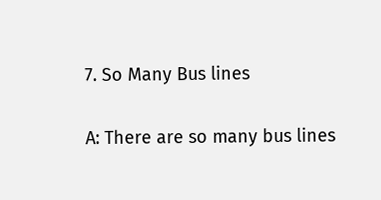7. So Many Bus lines

A: There are so many bus lines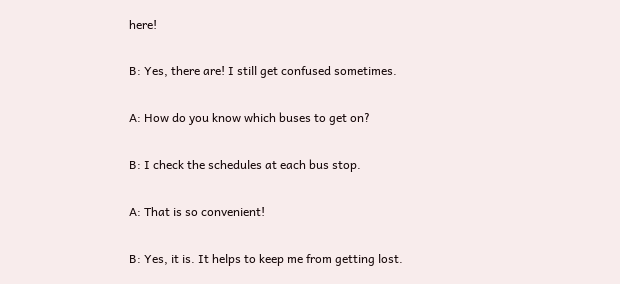here!

B: Yes, there are! I still get confused sometimes.

A: How do you know which buses to get on?

B: I check the schedules at each bus stop.

A: That is so convenient!

B: Yes, it is. It helps to keep me from getting lost.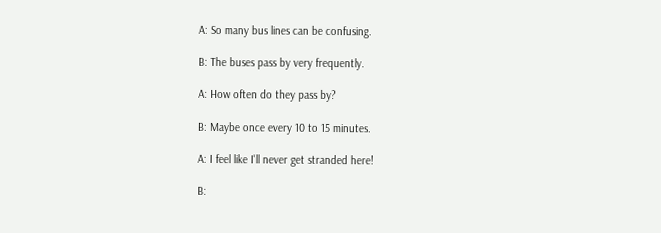A: So many bus lines can be confusing.

B: The buses pass by very frequently.

A: How often do they pass by?

B: Maybe once every 10 to 15 minutes.

A: I feel like I'll never get stranded here!

B: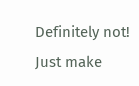Definitely not! Just make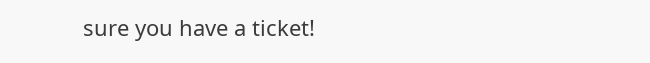sure you have a ticket!